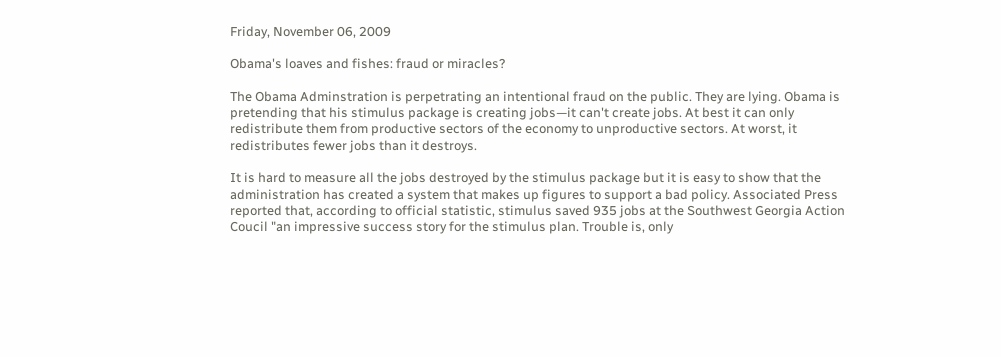Friday, November 06, 2009

Obama's loaves and fishes: fraud or miracles?

The Obama Adminstration is perpetrating an intentional fraud on the public. They are lying. Obama is pretending that his stimulus package is creating jobs—it can't create jobs. At best it can only redistribute them from productive sectors of the economy to unproductive sectors. At worst, it redistributes fewer jobs than it destroys.

It is hard to measure all the jobs destroyed by the stimulus package but it is easy to show that the administration has created a system that makes up figures to support a bad policy. Associated Press reported that, according to official statistic, stimulus saved 935 jobs at the Southwest Georgia Action Coucil "an impressive success story for the stimulus plan. Trouble is, only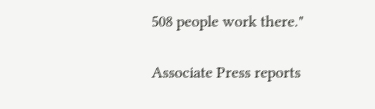508 people work there."

Associate Press reports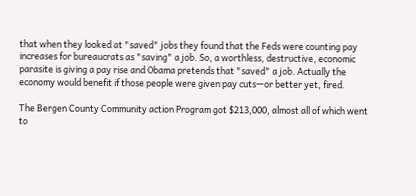that when they looked at "saved" jobs they found that the Feds were counting pay increases for bureaucrats as "saving" a job. So, a worthless, destructive, economic parasite is giving a pay rise and Obama pretends that "saved" a job. Actually the economy would benefit if those people were given pay cuts—or better yet, fired.

The Bergen County Community action Program got $213,000, almost all of which went to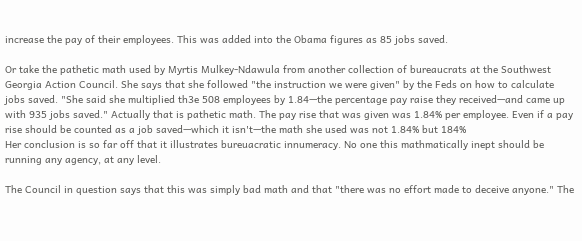increase the pay of their employees. This was added into the Obama figures as 85 jobs saved.

Or take the pathetic math used by Myrtis Mulkey-Ndawula from another collection of bureaucrats at the Southwest Georgia Action Council. She says that she followed "the instruction we were given" by the Feds on how to calculate jobs saved. "She said she multiplied th3e 508 employees by 1.84—the percentage pay raise they received—and came up with 935 jobs saved." Actually that is pathetic math. The pay rise that was given was 1.84% per employee. Even if a pay rise should be counted as a job saved—which it isn't—the math she used was not 1.84% but 184%
Her conclusion is so far off that it illustrates bureuacratic innumeracy. No one this mathmatically inept should be running any agency, at any level.

The Council in question says that this was simply bad math and that "there was no effort made to deceive anyone." The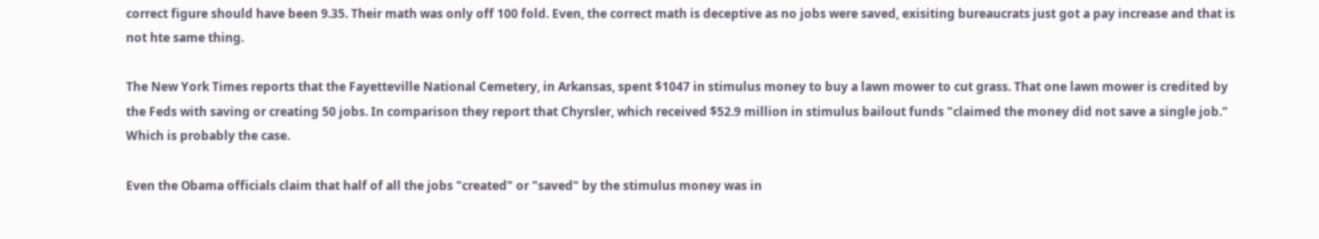correct figure should have been 9.35. Their math was only off 100 fold. Even, the correct math is deceptive as no jobs were saved, exisiting bureaucrats just got a pay increase and that is not hte same thing.

The New York Times reports that the Fayetteville National Cemetery, in Arkansas, spent $1047 in stimulus money to buy a lawn mower to cut grass. That one lawn mower is credited by the Feds with saving or creating 50 jobs. In comparison they report that Chyrsler, which received $52.9 million in stimulus bailout funds "claimed the money did not save a single job." Which is probably the case.

Even the Obama officials claim that half of all the jobs "created" or "saved" by the stimulus money was in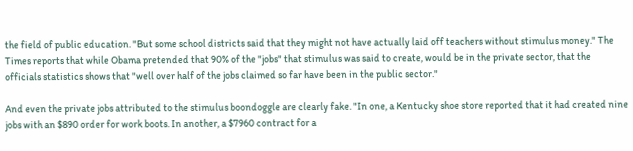the field of public education. "But some school districts said that they might not have actually laid off teachers without stimulus money." The Times reports that while Obama pretended that 90% of the "jobs" that stimulus was said to create, would be in the private sector, that the officials statistics shows that "well over half of the jobs claimed so far have been in the public sector."

And even the private jobs attributed to the stimulus boondoggle are clearly fake. "In one, a Kentucky shoe store reported that it had created nine jobs with an $890 order for work boots. In another, a $7960 contract for a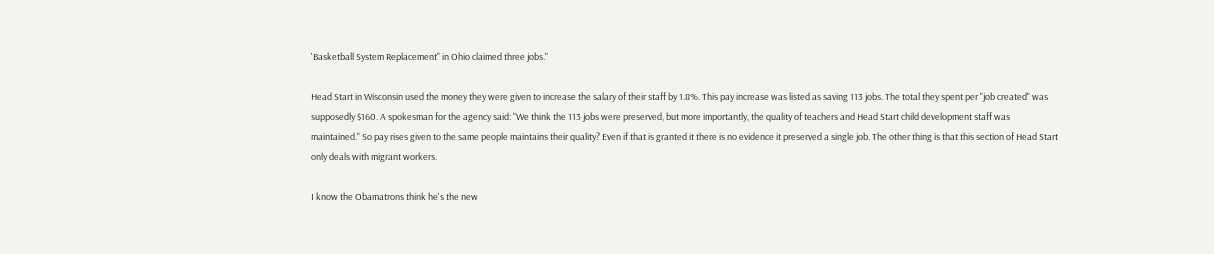'Basketball System Replacement" in Ohio claimed three jobs."

Head Start in Wisconsin used the money they were given to increase the salary of their staff by 1.8%. This pay increase was listed as saving 113 jobs. The total they spent per "job created" was supposedly $160. A spokesman for the agency said: "We think the 113 jobs were preserved, but more importantly, the quality of teachers and Head Start child development staff was maintained." So pay rises given to the same people maintains their quality? Even if that is granted it there is no evidence it preserved a single job. The other thing is that this section of Head Start only deals with migrant workers.

I know the Obamatrons think he's the new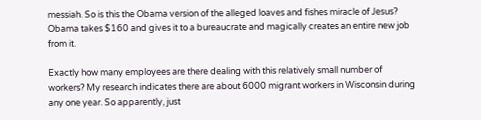messiah. So is this the Obama version of the alleged loaves and fishes miracle of Jesus? Obama takes $160 and gives it to a bureaucrate and magically creates an entire new job from it.

Exactly how many employees are there dealing with this relatively small number of workers? My research indicates there are about 6000 migrant workers in Wisconsin during any one year. So apparently, just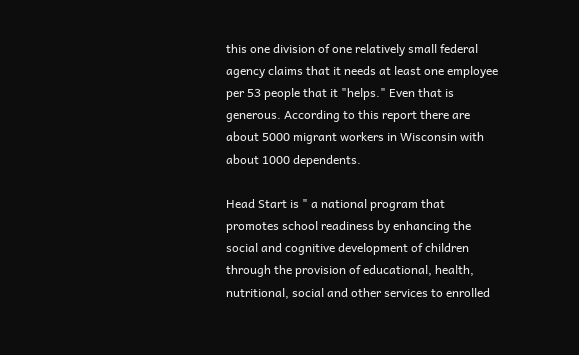this one division of one relatively small federal agency claims that it needs at least one employee per 53 people that it "helps." Even that is generous. According to this report there are about 5000 migrant workers in Wisconsin with about 1000 dependents.

Head Start is " a national program that promotes school readiness by enhancing the social and cognitive development of children through the provision of educational, health, nutritional, social and other services to enrolled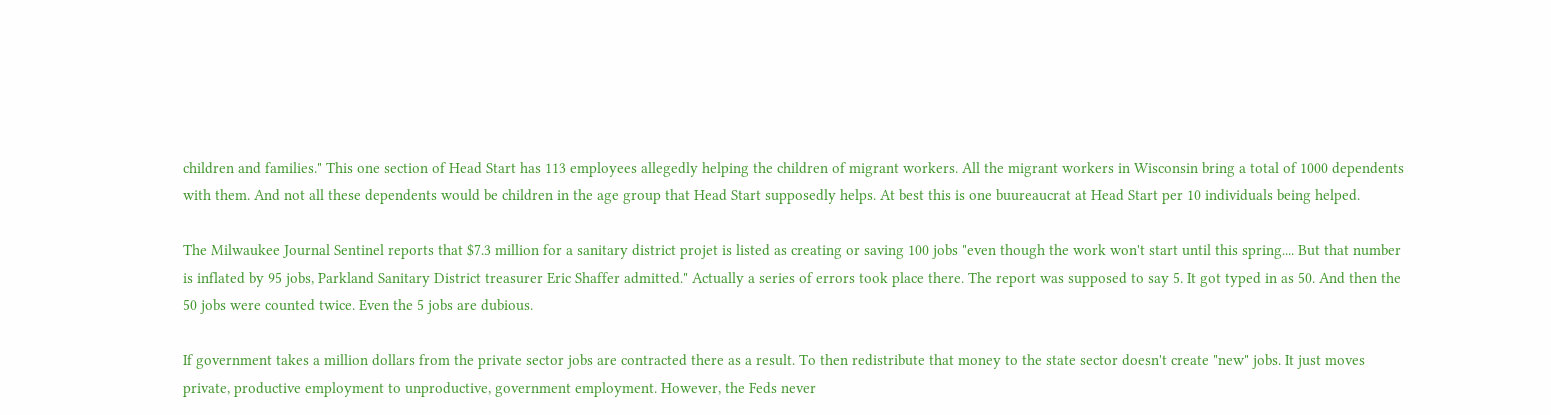children and families." This one section of Head Start has 113 employees allegedly helping the children of migrant workers. All the migrant workers in Wisconsin bring a total of 1000 dependents with them. And not all these dependents would be children in the age group that Head Start supposedly helps. At best this is one buureaucrat at Head Start per 10 individuals being helped.

The Milwaukee Journal Sentinel reports that $7.3 million for a sanitary district projet is listed as creating or saving 100 jobs "even though the work won't start until this spring.... But that number is inflated by 95 jobs, Parkland Sanitary District treasurer Eric Shaffer admitted." Actually a series of errors took place there. The report was supposed to say 5. It got typed in as 50. And then the 50 jobs were counted twice. Even the 5 jobs are dubious.

If government takes a million dollars from the private sector jobs are contracted there as a result. To then redistribute that money to the state sector doesn't create "new" jobs. It just moves private, productive employment to unproductive, government employment. However, the Feds never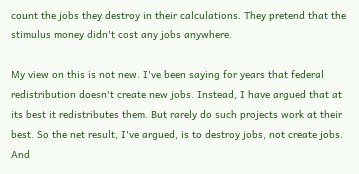count the jobs they destroy in their calculations. They pretend that the stimulus money didn't cost any jobs anywhere.

My view on this is not new. I've been saying for years that federal redistribution doesn't create new jobs. Instead, I have argued that at its best it redistributes them. But rarely do such projects work at their best. So the net result, I've argued, is to destroy jobs, not create jobs. And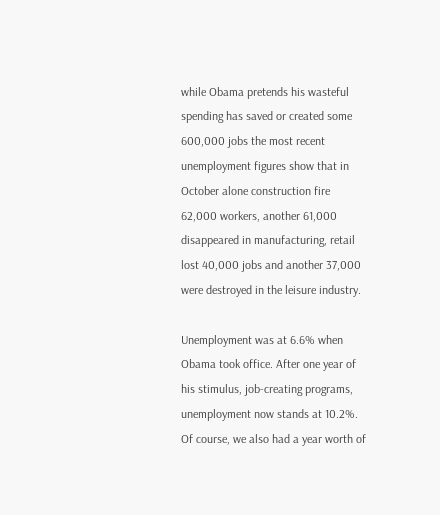while Obama pretends his wasteful spending has saved or created some 600,000 jobs the most recent unemployment figures show that in October alone construction fire 62,000 workers, another 61,000 disappeared in manufacturing, retail lost 40,000 jobs and another 37,000 were destroyed in the leisure industry.

Unemployment was at 6.6% when Obama took office. After one year of his stimulus, job-creating programs, unemployment now stands at 10.2%. Of course, we also had a year worth of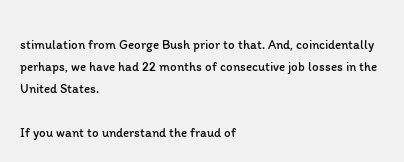stimulation from George Bush prior to that. And, coincidentally perhaps, we have had 22 months of consecutive job losses in the United States.

If you want to understand the fraud of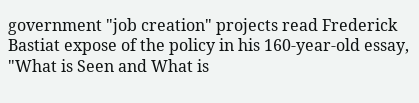government "job creation" projects read Frederick Bastiat expose of the policy in his 160-year-old essay, "What is Seen and What is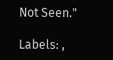Not Seen."

Labels: ,